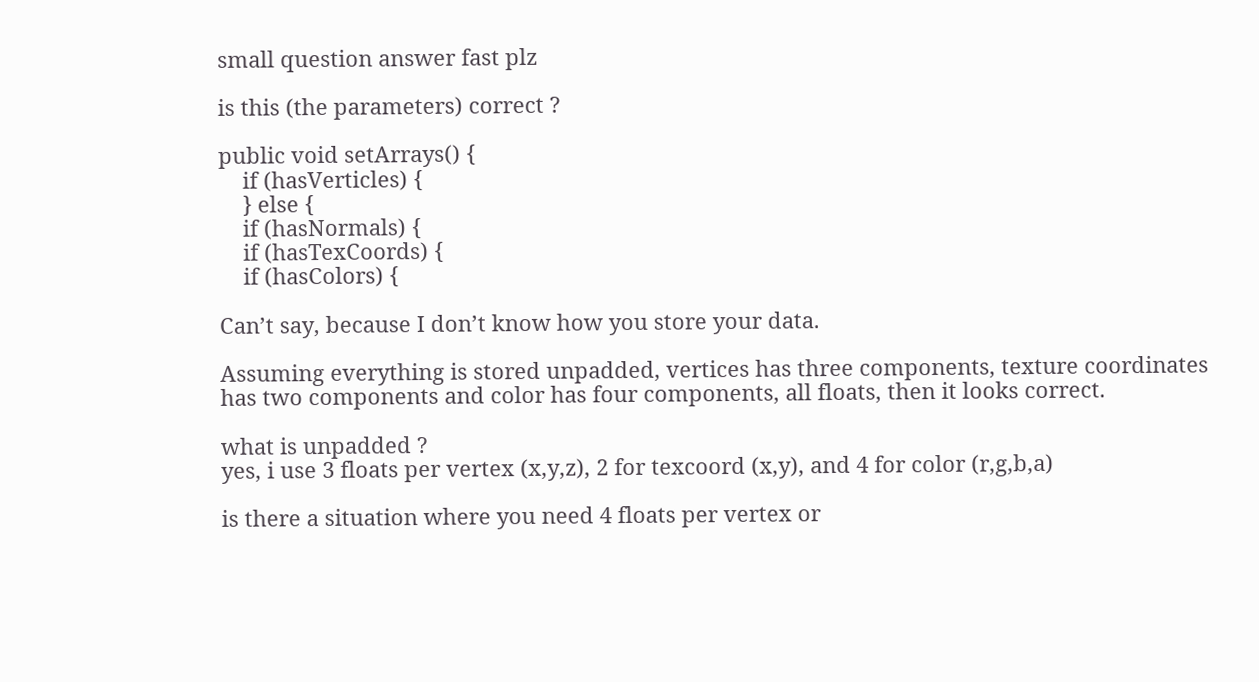small question answer fast plz

is this (the parameters) correct ?

public void setArrays() {
    if (hasVerticles) {
    } else {
    if (hasNormals) {
    if (hasTexCoords) {
    if (hasColors) {

Can’t say, because I don’t know how you store your data.

Assuming everything is stored unpadded, vertices has three components, texture coordinates has two components and color has four components, all floats, then it looks correct.

what is unpadded ?
yes, i use 3 floats per vertex (x,y,z), 2 for texcoord (x,y), and 4 for color (r,g,b,a)

is there a situation where you need 4 floats per vertex or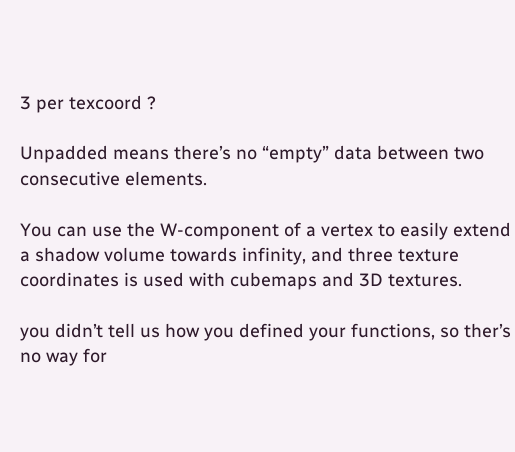3 per texcoord ?

Unpadded means there’s no “empty” data between two consecutive elements.

You can use the W-component of a vertex to easily extend a shadow volume towards infinity, and three texture coordinates is used with cubemaps and 3D textures.

you didn’t tell us how you defined your functions, so ther’s no way for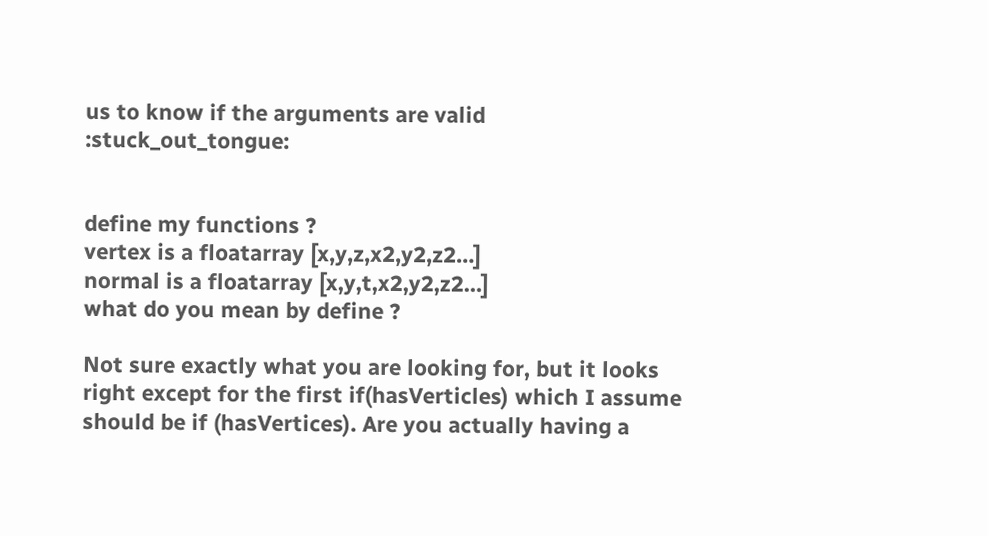us to know if the arguments are valid :stuck_out_tongue:


define my functions ?
vertex is a floatarray [x,y,z,x2,y2,z2…]
normal is a floatarray [x,y,t,x2,y2,z2…]
what do you mean by define ?

Not sure exactly what you are looking for, but it looks right except for the first if(hasVerticles) which I assume should be if (hasVertices). Are you actually having a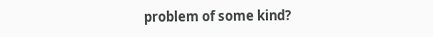problem of some kind?